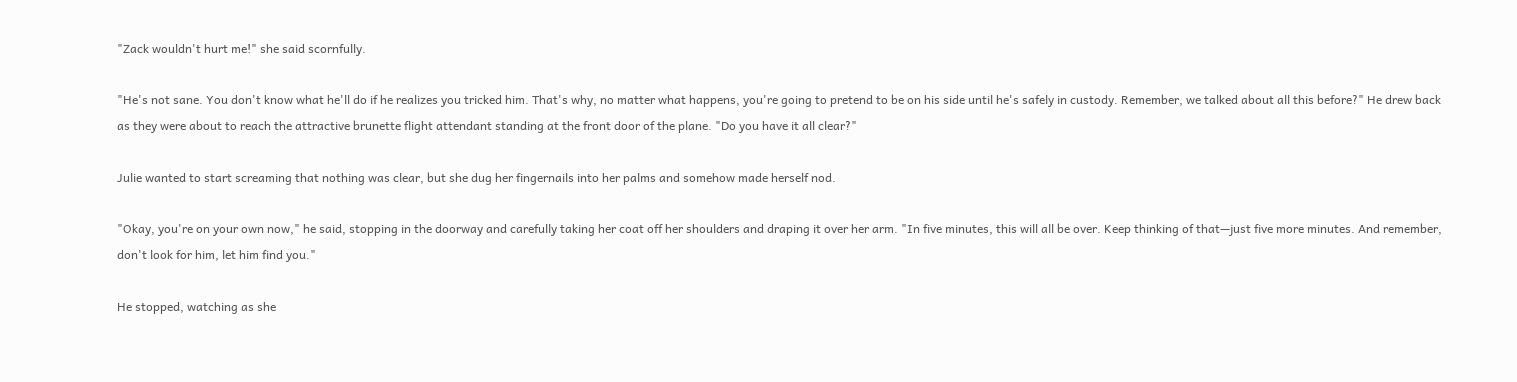"Zack wouldn't hurt me!" she said scornfully.

"He's not sane. You don't know what he'll do if he realizes you tricked him. That's why, no matter what happens, you're going to pretend to be on his side until he's safely in custody. Remember, we talked about all this before?" He drew back as they were about to reach the attractive brunette flight attendant standing at the front door of the plane. "Do you have it all clear?"

Julie wanted to start screaming that nothing was clear, but she dug her fingernails into her palms and somehow made herself nod.

"Okay, you're on your own now," he said, stopping in the doorway and carefully taking her coat off her shoulders and draping it over her arm. "In five minutes, this will all be over. Keep thinking of that—just five more minutes. And remember, don't look for him, let him find you."

He stopped, watching as she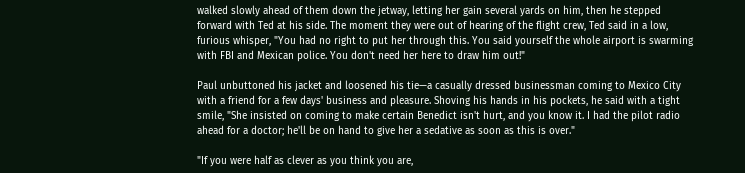walked slowly ahead of them down the jetway, letting her gain several yards on him, then he stepped forward with Ted at his side. The moment they were out of hearing of the flight crew, Ted said in a low, furious whisper, "You had no right to put her through this. You said yourself the whole airport is swarming with FBI and Mexican police. You don't need her here to draw him out!"

Paul unbuttoned his jacket and loosened his tie—a casually dressed businessman coming to Mexico City with a friend for a few days' business and pleasure. Shoving his hands in his pockets, he said with a tight smile, "She insisted on coming to make certain Benedict isn't hurt, and you know it. I had the pilot radio ahead for a doctor; he'll be on hand to give her a sedative as soon as this is over."

"If you were half as clever as you think you are,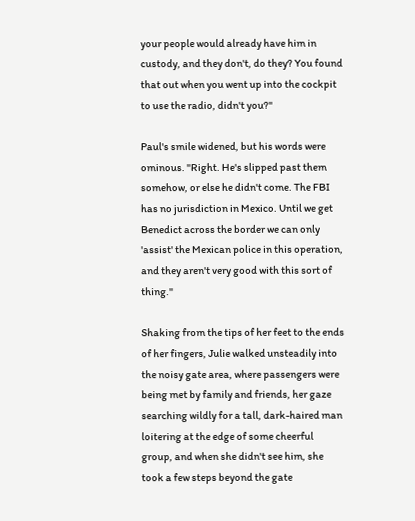your people would already have him in custody, and they don't, do they? You found that out when you went up into the cockpit to use the radio, didn't you?"

Paul's smile widened, but his words were ominous. "Right. He's slipped past them somehow, or else he didn't come. The FBI has no jurisdiction in Mexico. Until we get Benedict across the border we can only 'assist' the Mexican police in this operation, and they aren't very good with this sort of thing."

Shaking from the tips of her feet to the ends of her fingers, Julie walked unsteadily into the noisy gate area, where passengers were being met by family and friends, her gaze searching wildly for a tall, dark-haired man loitering at the edge of some cheerful group, and when she didn't see him, she took a few steps beyond the gate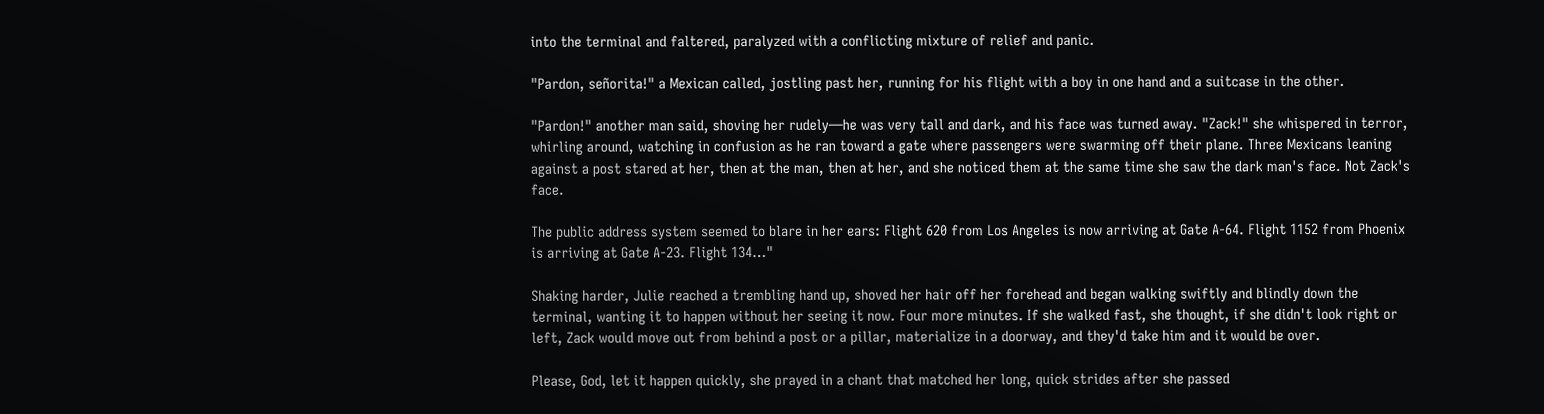into the terminal and faltered, paralyzed with a conflicting mixture of relief and panic.

"Pardon, señorita!" a Mexican called, jostling past her, running for his flight with a boy in one hand and a suitcase in the other.

"Pardon!" another man said, shoving her rudely—he was very tall and dark, and his face was turned away. "Zack!" she whispered in terror, whirling around, watching in confusion as he ran toward a gate where passengers were swarming off their plane. Three Mexicans leaning against a post stared at her, then at the man, then at her, and she noticed them at the same time she saw the dark man's face. Not Zack's face.

The public address system seemed to blare in her ears: Flight 620 from Los Angeles is now arriving at Gate A-64. Flight 1152 from Phoenix is arriving at Gate A-23. Flight 134…"

Shaking harder, Julie reached a trembling hand up, shoved her hair off her forehead and began walking swiftly and blindly down the terminal, wanting it to happen without her seeing it now. Four more minutes. If she walked fast, she thought, if she didn't look right or left, Zack would move out from behind a post or a pillar, materialize in a doorway, and they'd take him and it would be over.

Please, God, let it happen quickly, she prayed in a chant that matched her long, quick strides after she passed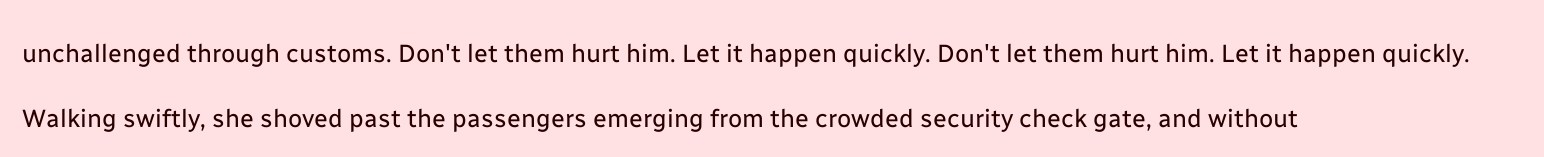unchallenged through customs. Don't let them hurt him. Let it happen quickly. Don't let them hurt him. Let it happen quickly.

Walking swiftly, she shoved past the passengers emerging from the crowded security check gate, and without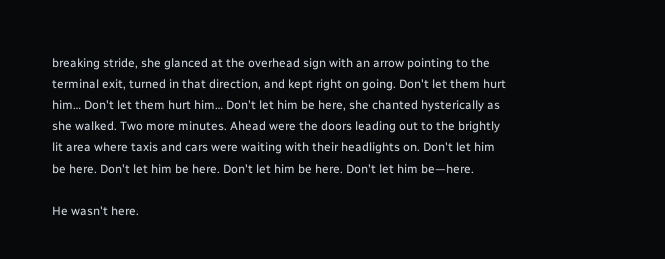breaking stride, she glanced at the overhead sign with an arrow pointing to the terminal exit, turned in that direction, and kept right on going. Don't let them hurt him… Don't let them hurt him… Don't let him be here, she chanted hysterically as she walked. Two more minutes. Ahead were the doors leading out to the brightly lit area where taxis and cars were waiting with their headlights on. Don't let him be here. Don't let him be here. Don't let him be here. Don't let him be—here.

He wasn't here.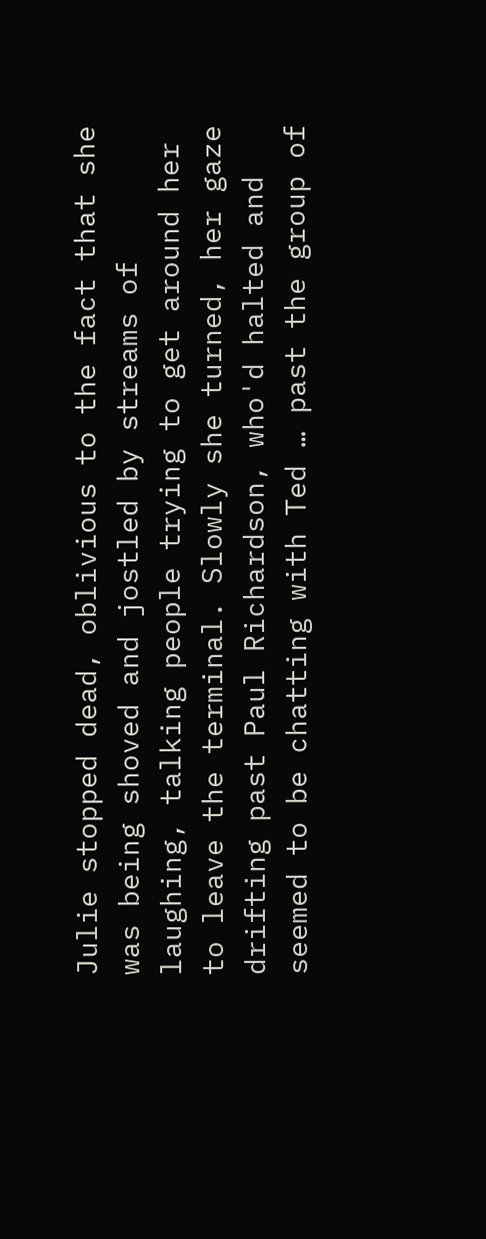Julie stopped dead, oblivious to the fact that she was being shoved and jostled by streams of laughing, talking people trying to get around her to leave the terminal. Slowly she turned, her gaze drifting past Paul Richardson, who'd halted and seemed to be chatting with Ted … past the group of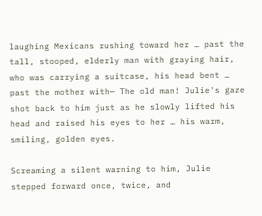laughing Mexicans rushing toward her … past the tall, stooped, elderly man with graying hair, who was carrying a suitcase, his head bent … past the mother with— The old man! Julie's gaze shot back to him just as he slowly lifted his head and raised his eyes to her … his warm, smiling, golden eyes.

Screaming a silent warning to him, Julie stepped forward once, twice, and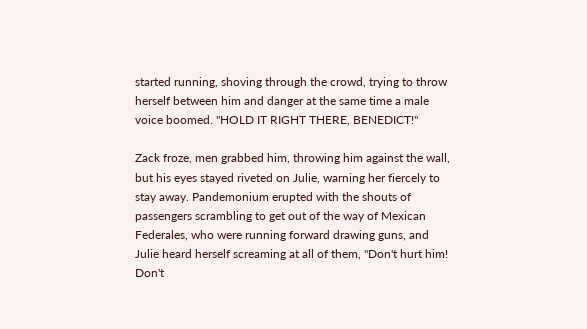started running, shoving through the crowd, trying to throw herself between him and danger at the same time a male voice boomed. "HOLD IT RIGHT THERE, BENEDICT!"

Zack froze, men grabbed him, throwing him against the wall, but his eyes stayed riveted on Julie, warning her fiercely to stay away. Pandemonium erupted with the shouts of passengers scrambling to get out of the way of Mexican Federales, who were running forward drawing guns, and Julie heard herself screaming at all of them, "Don't hurt him! Don't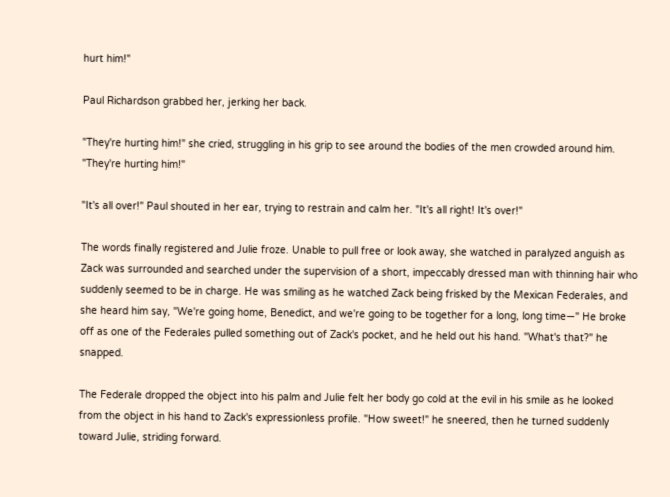hurt him!"

Paul Richardson grabbed her, jerking her back.

"They're hurting him!" she cried, struggling in his grip to see around the bodies of the men crowded around him. "They're hurting him!"

"It's all over!" Paul shouted in her ear, trying to restrain and calm her. "It's all right! It's over!"

The words finally registered and Julie froze. Unable to pull free or look away, she watched in paralyzed anguish as Zack was surrounded and searched under the supervision of a short, impeccably dressed man with thinning hair who suddenly seemed to be in charge. He was smiling as he watched Zack being frisked by the Mexican Federales, and she heard him say, "We're going home, Benedict, and we're going to be together for a long, long time—" He broke off as one of the Federales pulled something out of Zack's pocket, and he held out his hand. "What's that?" he snapped.

The Federale dropped the object into his palm and Julie felt her body go cold at the evil in his smile as he looked from the object in his hand to Zack's expressionless profile. "How sweet!" he sneered, then he turned suddenly toward Julie, striding forward.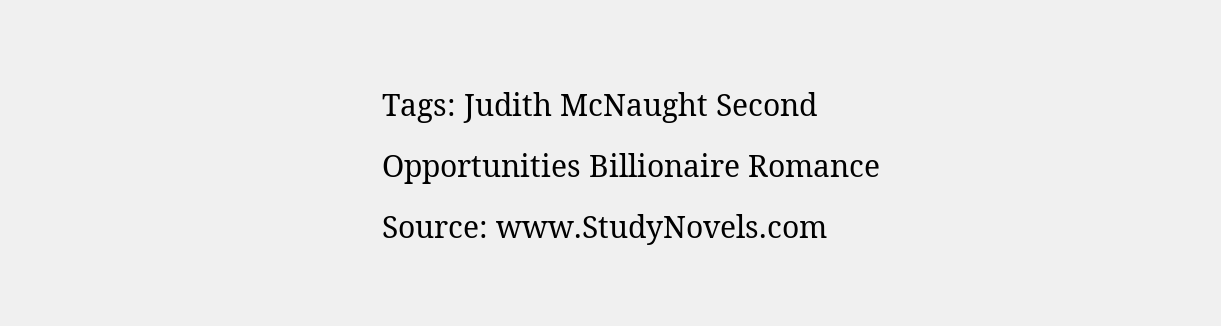Tags: Judith McNaught Second Opportunities Billionaire Romance
Source: www.StudyNovels.com